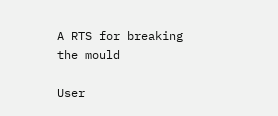A RTS for breaking the mould

User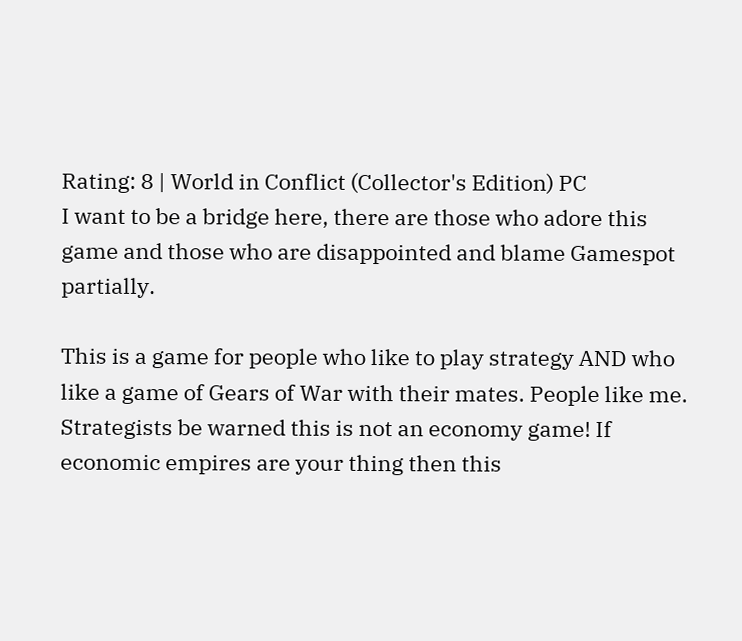Rating: 8 | World in Conflict (Collector's Edition) PC
I want to be a bridge here, there are those who adore this game and those who are disappointed and blame Gamespot partially.

This is a game for people who like to play strategy AND who like a game of Gears of War with their mates. People like me. Strategists be warned this is not an economy game! If economic empires are your thing then this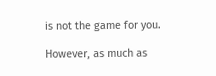is not the game for you.

However, as much as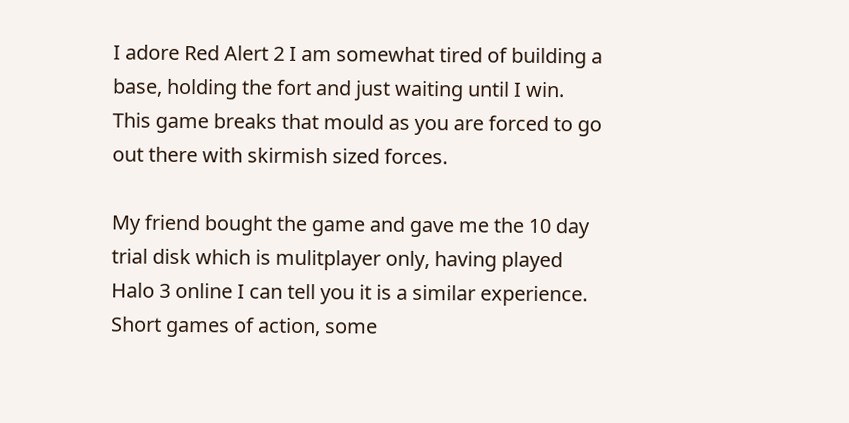I adore Red Alert 2 I am somewhat tired of building a base, holding the fort and just waiting until I win. This game breaks that mould as you are forced to go out there with skirmish sized forces.

My friend bought the game and gave me the 10 day trial disk which is mulitplayer only, having played Halo 3 online I can tell you it is a similar experience. Short games of action, some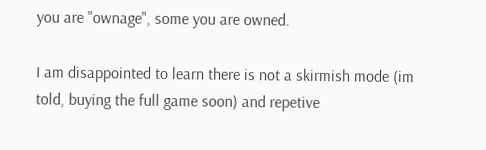you are "ownage", some you are owned.

I am disappointed to learn there is not a skirmish mode (im told, buying the full game soon) and repetive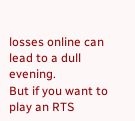losses online can lead to a dull evening.
But if you want to play an RTS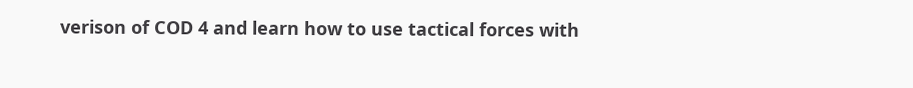verison of COD 4 and learn how to use tactical forces with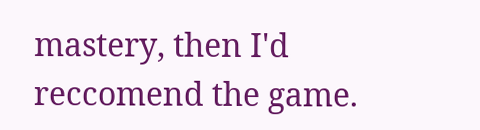mastery, then I'd reccomend the game.